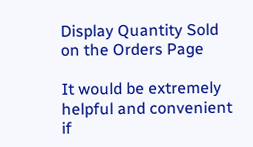Display Quantity Sold on the Orders Page

It would be extremely helpful and convenient if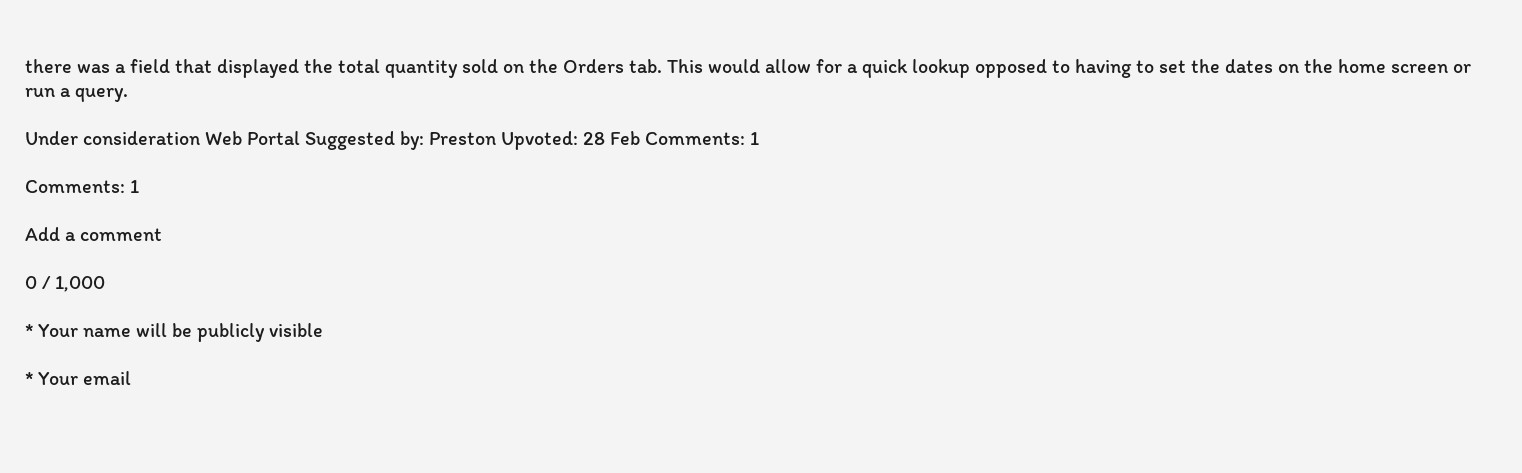there was a field that displayed the total quantity sold on the Orders tab. This would allow for a quick lookup opposed to having to set the dates on the home screen or run a query.

Under consideration Web Portal Suggested by: Preston Upvoted: 28 Feb Comments: 1

Comments: 1

Add a comment

0 / 1,000

* Your name will be publicly visible

* Your email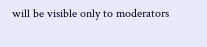will be visible only to moderators